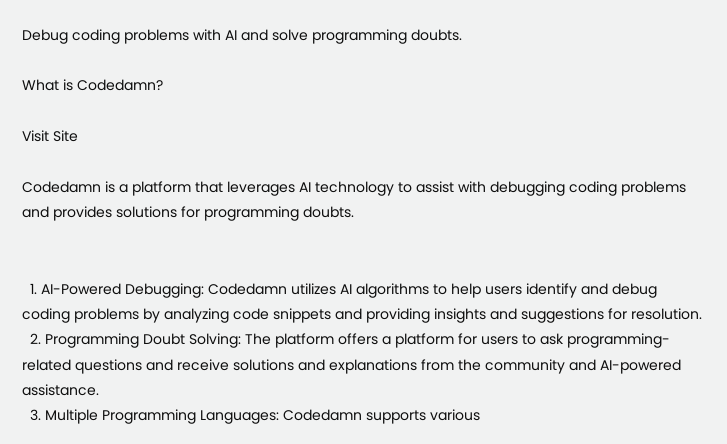Debug coding problems with AI and solve programming doubts.

What is Codedamn?

Visit Site

Codedamn is a platform that leverages AI technology to assist with debugging coding problems and provides solutions for programming doubts.


  1. AI-Powered Debugging: Codedamn utilizes AI algorithms to help users identify and debug coding problems by analyzing code snippets and providing insights and suggestions for resolution.
  2. Programming Doubt Solving: The platform offers a platform for users to ask programming-related questions and receive solutions and explanations from the community and AI-powered assistance.
  3. Multiple Programming Languages: Codedamn supports various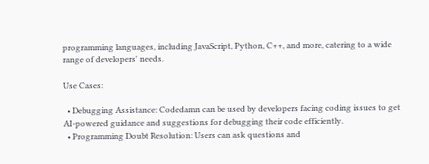programming languages, including JavaScript, Python, C++, and more, catering to a wide range of developers' needs.

Use Cases:

  • Debugging Assistance: Codedamn can be used by developers facing coding issues to get AI-powered guidance and suggestions for debugging their code efficiently.
  • Programming Doubt Resolution: Users can ask questions and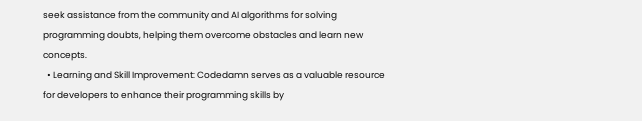seek assistance from the community and AI algorithms for solving programming doubts, helping them overcome obstacles and learn new concepts.
  • Learning and Skill Improvement: Codedamn serves as a valuable resource for developers to enhance their programming skills by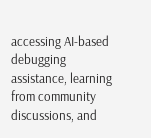accessing AI-based debugging assistance, learning from community discussions, and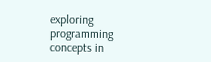exploring programming concepts in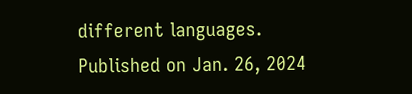different languages.
Published on Jan. 26, 2024